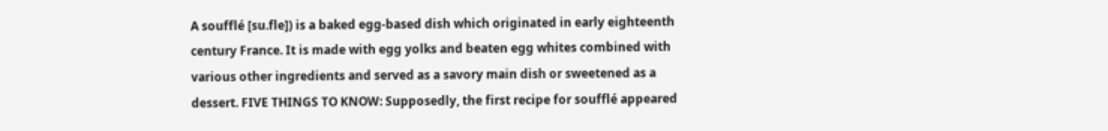A soufflé [su.fle]) is a baked egg-based dish which originated in early eighteenth century France. It is made with egg yolks and beaten egg whites combined with various other ingredients and served as a savory main dish or sweetened as a dessert. FIVE THINGS TO KNOW: Supposedly, the first recipe for soufflé appeared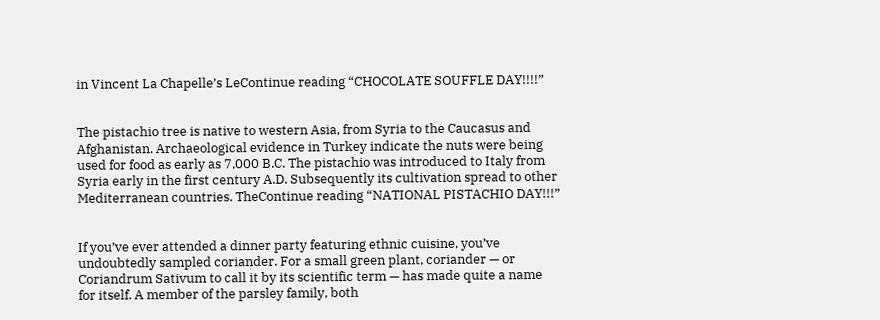in Vincent La Chapelle’s LeContinue reading “CHOCOLATE SOUFFLE DAY!!!!”


The pistachio tree is native to western Asia, from Syria to the Caucasus and Afghanistan. Archaeological evidence in Turkey indicate the nuts were being used for food as early as 7,000 B.C. The pistachio was introduced to Italy from Syria early in the first century A.D. Subsequently its cultivation spread to other Mediterranean countries. TheContinue reading “NATIONAL PISTACHIO DAY!!!”


If you’ve ever attended a dinner party featuring ethnic cuisine, you’ve undoubtedly sampled coriander. For a small green plant, coriander — or Coriandrum Sativum to call it by its scientific term — has made quite a name for itself. A member of the parsley family, both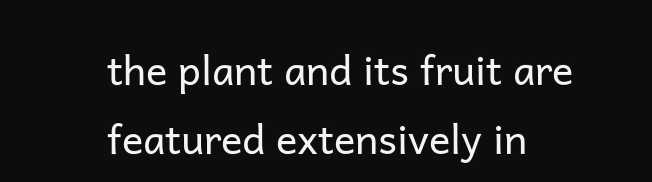the plant and its fruit are featured extensively in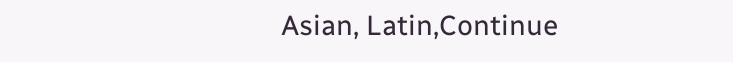Asian, Latin,Continue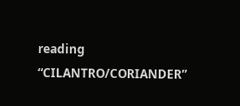reading “CILANTRO/CORIANDER”